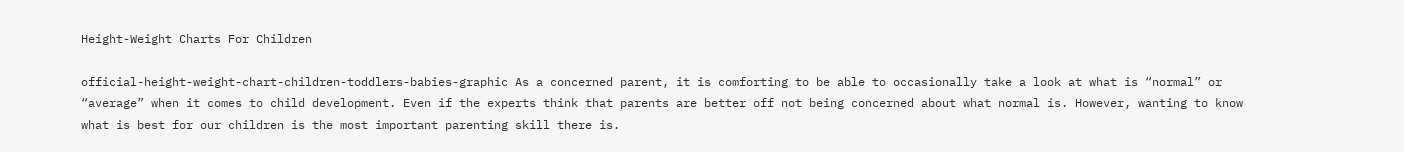Height-Weight Charts For Children

official-height-weight-chart-children-toddlers-babies-graphic As a concerned parent, it is comforting to be able to occasionally take a look at what is “normal” or “average” when it comes to child development. Even if the experts think that parents are better off not being concerned about what normal is. However, wanting to know what is best for our children is the most important parenting skill there is.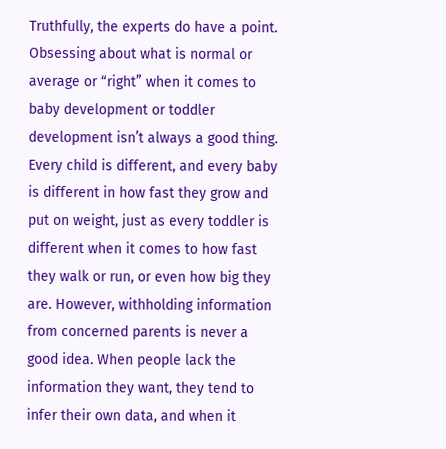Truthfully, the experts do have a point. Obsessing about what is normal or average or “right” when it comes to baby development or toddler development isn’t always a good thing. Every child is different, and every baby is different in how fast they grow and put on weight, just as every toddler is different when it comes to how fast they walk or run, or even how big they are. However, withholding information from concerned parents is never a good idea. When people lack the information they want, they tend to infer their own data, and when it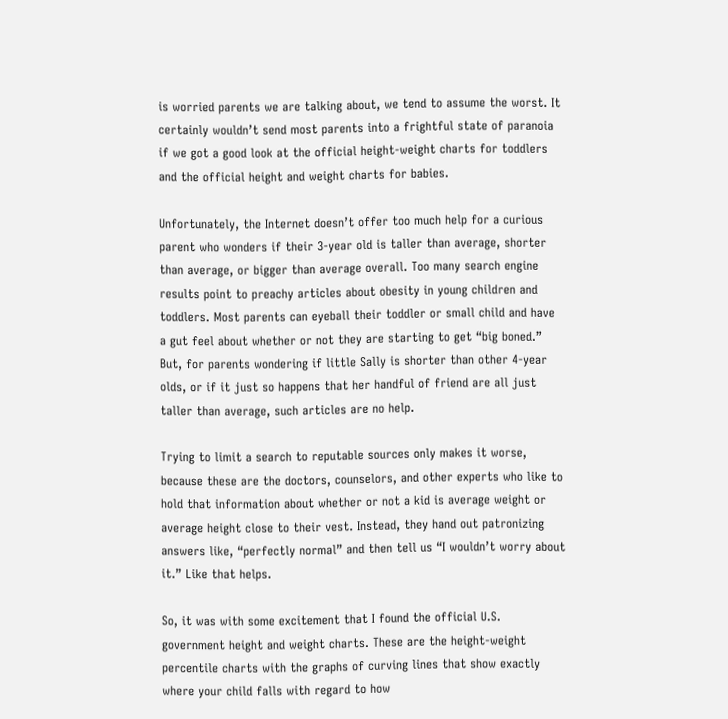is worried parents we are talking about, we tend to assume the worst. It certainly wouldn’t send most parents into a frightful state of paranoia if we got a good look at the official height-weight charts for toddlers and the official height and weight charts for babies.

Unfortunately, the Internet doesn’t offer too much help for a curious parent who wonders if their 3-year old is taller than average, shorter than average, or bigger than average overall. Too many search engine results point to preachy articles about obesity in young children and toddlers. Most parents can eyeball their toddler or small child and have a gut feel about whether or not they are starting to get “big boned.” But, for parents wondering if little Sally is shorter than other 4-year olds, or if it just so happens that her handful of friend are all just taller than average, such articles are no help.

Trying to limit a search to reputable sources only makes it worse, because these are the doctors, counselors, and other experts who like to hold that information about whether or not a kid is average weight or average height close to their vest. Instead, they hand out patronizing answers like, “perfectly normal” and then tell us “I wouldn’t worry about it.” Like that helps.

So, it was with some excitement that I found the official U.S. government height and weight charts. These are the height-weight percentile charts with the graphs of curving lines that show exactly where your child falls with regard to how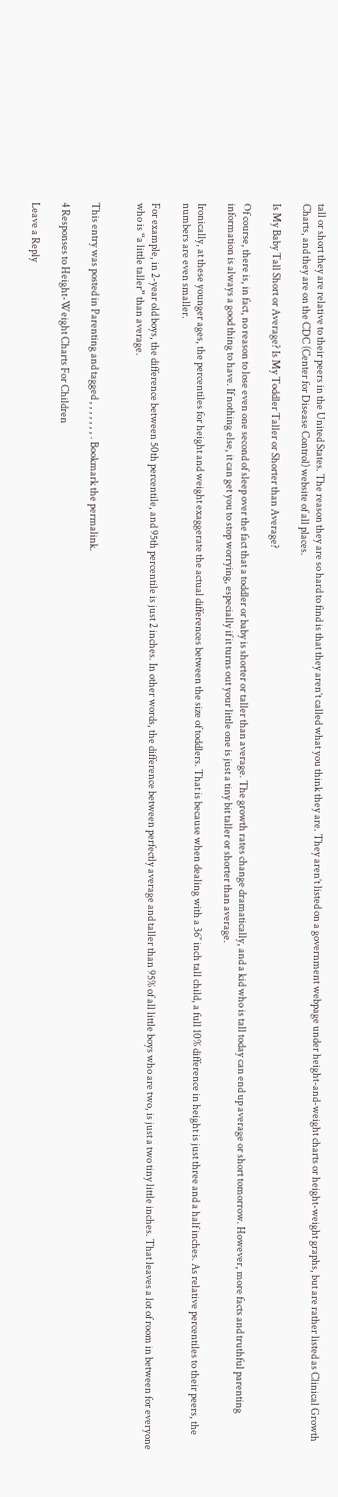tall or short they are relative to their peers in the United States. The reason they are so hard to find is that they aren’t called what you think they are. They aren’t listed on a government webpage under height-and-weight charts or height-weight graphs, but are rather listed as Clinical Growth Charts, and they are on the CDC (Center for Disease Control) website of all places.

Is My Baby Tall Short or Average? Is My Toddler Taller or Shorter than Average?

Of course, there is, in fact, no reason to lose even one second of sleep over the fact that a toddler or baby is shorter or taller than average. The growth rates change dramatically, and a kid who is tall today can end up average or short tomorrow. However, more facts and truthful parenting information is always a good thing to have. If nothing else, it can get you to stop worrying, especially if it turns out your little one is just a tiny bit taller or shorter than average.

Ironically, at these younger ages, the percentiles for height and weight exaggerate the actual differences between the size of toddlers. That is because when dealing with a 36″ inch tall child, a full 10% difference in height is just three and a half inches. As relative percentiles to their peers, the numbers are even smaller.

For example, in 2-year old boys, the difference between 50th percentile, and 95th percentile is just 2 inches. In other words, the difference between perfectly average and taller than 95% of all little boys who are two, is just a two tiny little inches. That leaves a lot of room in between for everyone who is “a little taller” than average.


This entry was posted in Parenting and tagged , , , , , , , . Bookmark the permalink.

4 Responses to Height-Weight Charts For Children

Leave a Reply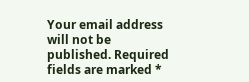Your email address will not be published. Required fields are marked *